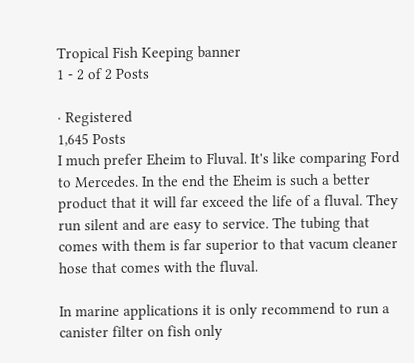Tropical Fish Keeping banner
1 - 2 of 2 Posts

· Registered
1,645 Posts
I much prefer Eheim to Fluval. It's like comparing Ford to Mercedes. In the end the Eheim is such a better product that it will far exceed the life of a fluval. They run silent and are easy to service. The tubing that comes with them is far superior to that vacum cleaner hose that comes with the fluval.

In marine applications it is only recommend to run a canister filter on fish only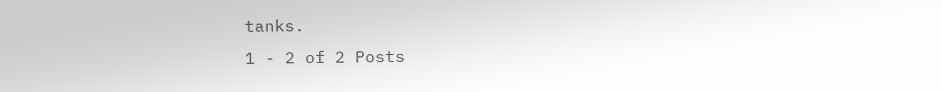tanks.
1 - 2 of 2 Posts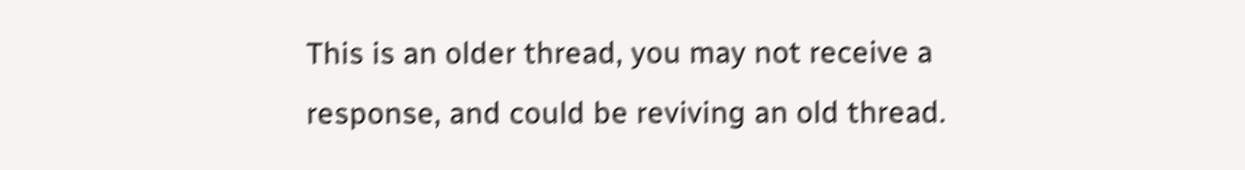This is an older thread, you may not receive a response, and could be reviving an old thread.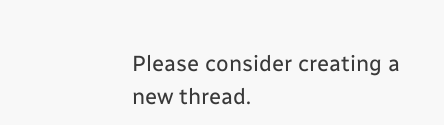Please consider creating a new thread.